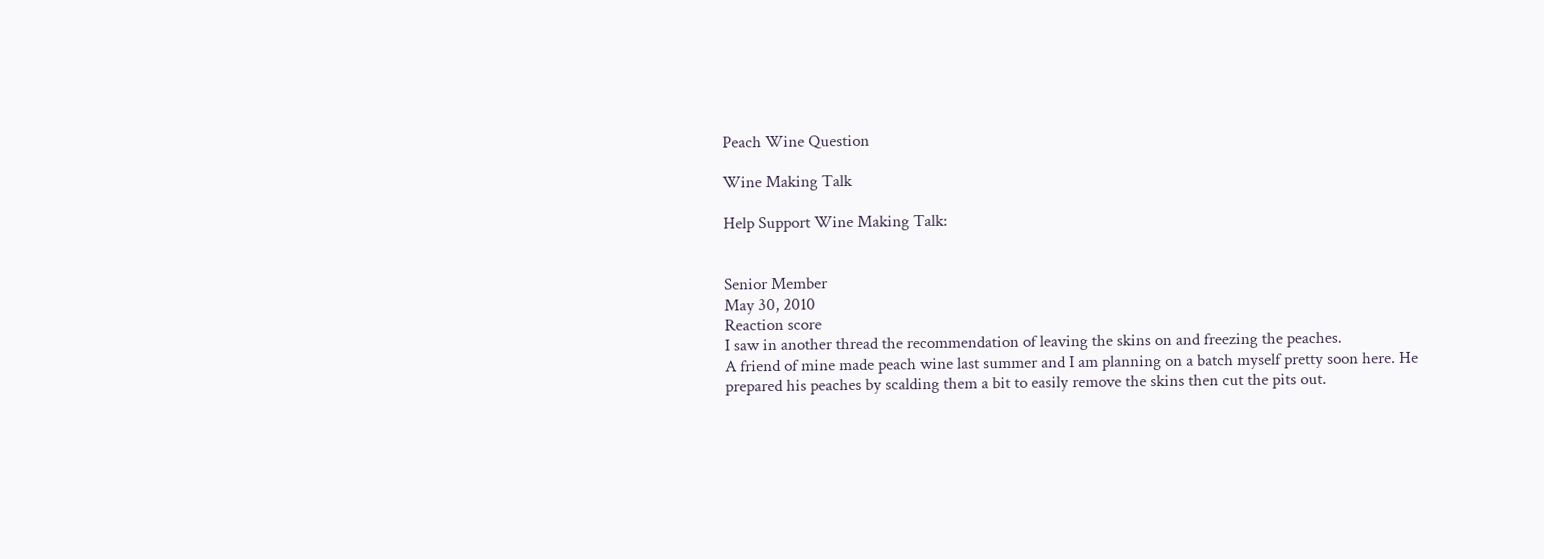Peach Wine Question

Wine Making Talk

Help Support Wine Making Talk:


Senior Member
May 30, 2010
Reaction score
I saw in another thread the recommendation of leaving the skins on and freezing the peaches.
A friend of mine made peach wine last summer and I am planning on a batch myself pretty soon here. He prepared his peaches by scalding them a bit to easily remove the skins then cut the pits out.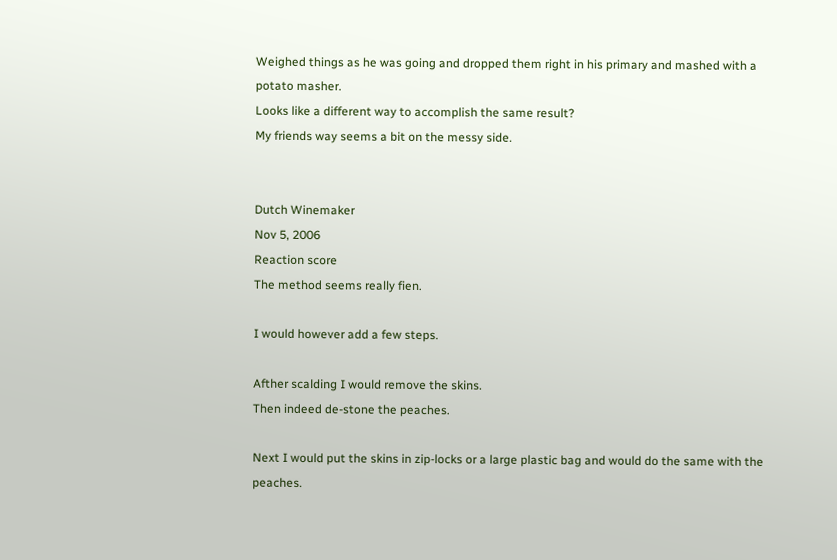Weighed things as he was going and dropped them right in his primary and mashed with a potato masher.
Looks like a different way to accomplish the same result?
My friends way seems a bit on the messy side.


Dutch Winemaker
Nov 5, 2006
Reaction score
The method seems really fien.

I would however add a few steps.

Afther scalding I would remove the skins.
Then indeed de-stone the peaches.

Next I would put the skins in zip-locks or a large plastic bag and would do the same with the peaches.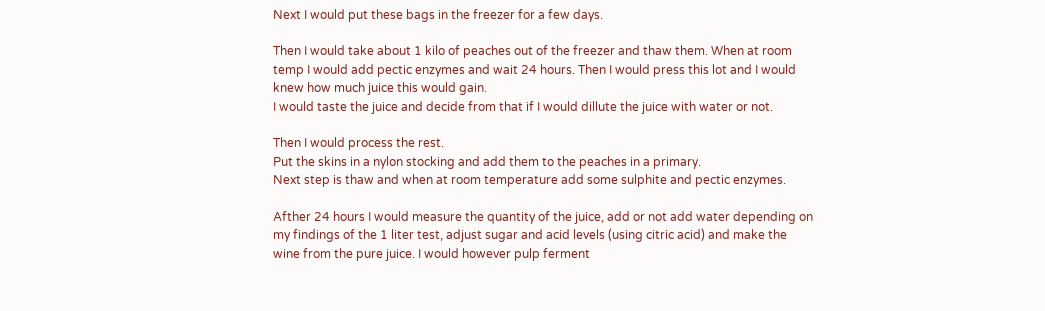Next I would put these bags in the freezer for a few days.

Then I would take about 1 kilo of peaches out of the freezer and thaw them. When at room temp I would add pectic enzymes and wait 24 hours. Then I would press this lot and I would knew how much juice this would gain.
I would taste the juice and decide from that if I would dillute the juice with water or not.

Then I would process the rest.
Put the skins in a nylon stocking and add them to the peaches in a primary.
Next step is thaw and when at room temperature add some sulphite and pectic enzymes.

Afther 24 hours I would measure the quantity of the juice, add or not add water depending on my findings of the 1 liter test, adjust sugar and acid levels (using citric acid) and make the wine from the pure juice. I would however pulp ferment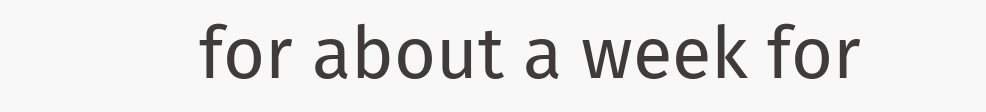for about a week for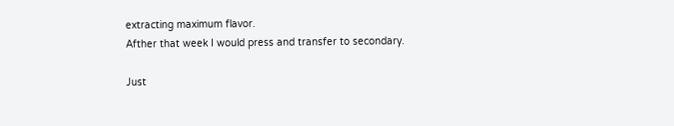extracting maximum flavor.
Afther that week I would press and transfer to secondary.

Just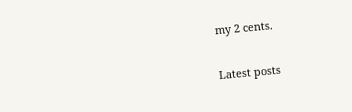my 2 cents.


Latest posts